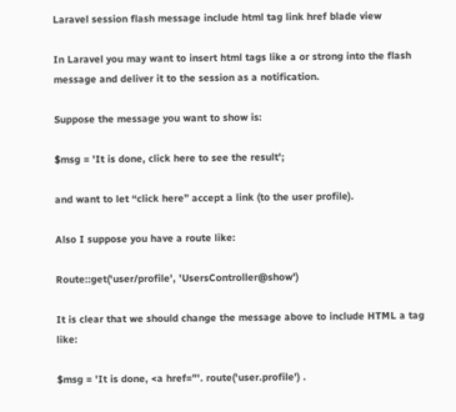Laravel session flash message include html tag link href blade view

In Laravel you may want to insert html tags like a or strong into the flash message and deliver it to the session as a notification.

Suppose the message you want to show is:

$msg = 'It is done, click here to see the result';

and want to let “click here” accept a link (to the user profile).

Also I suppose you have a route like:

Route::get('user/profile', 'UsersController@show')

It is clear that we should change the message above to include HTML a tag like:

$msg = 'It is done, <a href="'. route('user.profile') .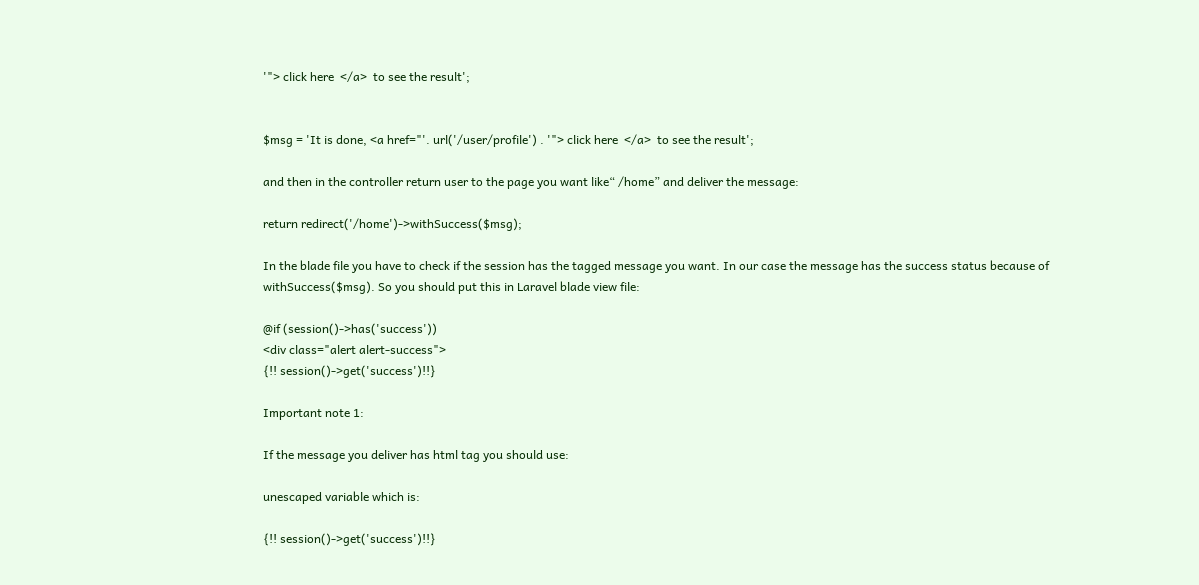'"> click here  </a>  to see the result';


$msg = 'It is done, <a href="'. url('/user/profile') . '"> click here  </a>  to see the result';

and then in the controller return user to the page you want like“ /home” and deliver the message:

return redirect('/home')->withSuccess($msg);

In the blade file you have to check if the session has the tagged message you want. In our case the message has the success status because of withSuccess($msg). So you should put this in Laravel blade view file:

@if (session()->has('success'))
<div class="alert alert-success">
{!! session()->get('success')!!}

Important note 1:

If the message you deliver has html tag you should use:

unescaped variable which is:

{!! session()->get('success')!!}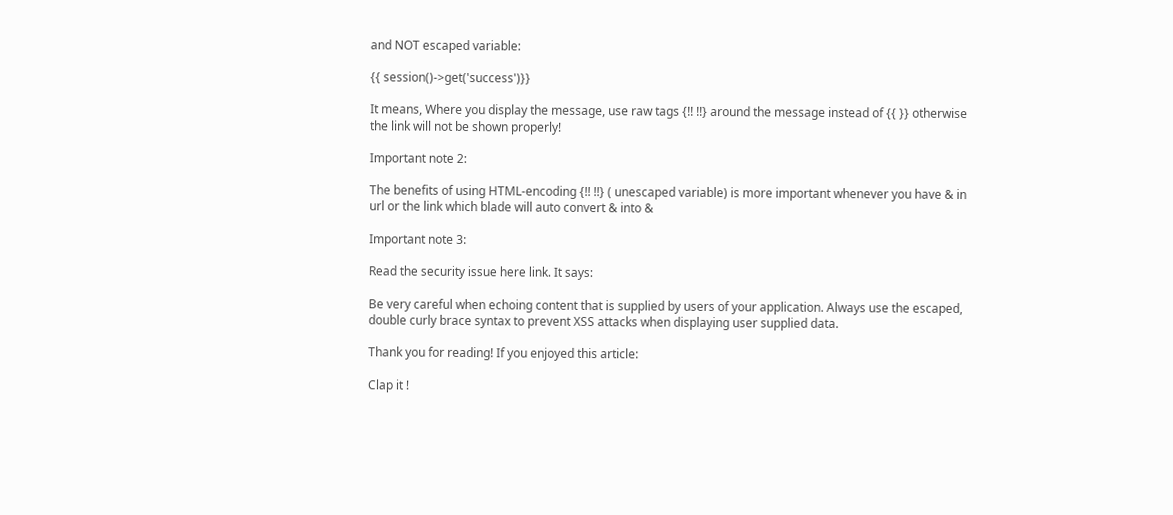and NOT escaped variable:

{{ session()->get('success')}}

It means, Where you display the message, use raw tags {!! !!} around the message instead of {{ }} otherwise the link will not be shown properly!

Important note 2:

The benefits of using HTML-encoding {!! !!} ( unescaped variable) is more important whenever you have & in url or the link which blade will auto convert & into &

Important note 3:

Read the security issue here link. It says:

Be very careful when echoing content that is supplied by users of your application. Always use the escaped, double curly brace syntax to prevent XSS attacks when displaying user supplied data.

Thank you for reading! If you enjoyed this article:

Clap it !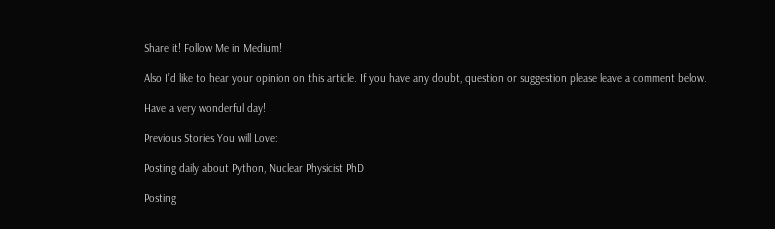Share it! Follow Me in Medium!

Also I’d like to hear your opinion on this article. If you have any doubt, question or suggestion please leave a comment below.

Have a very wonderful day!

Previous Stories You will Love:

Posting daily about Python, Nuclear Physicist PhD

Posting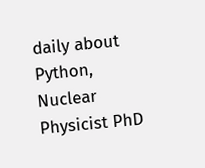daily about Python, Nuclear Physicist PhD